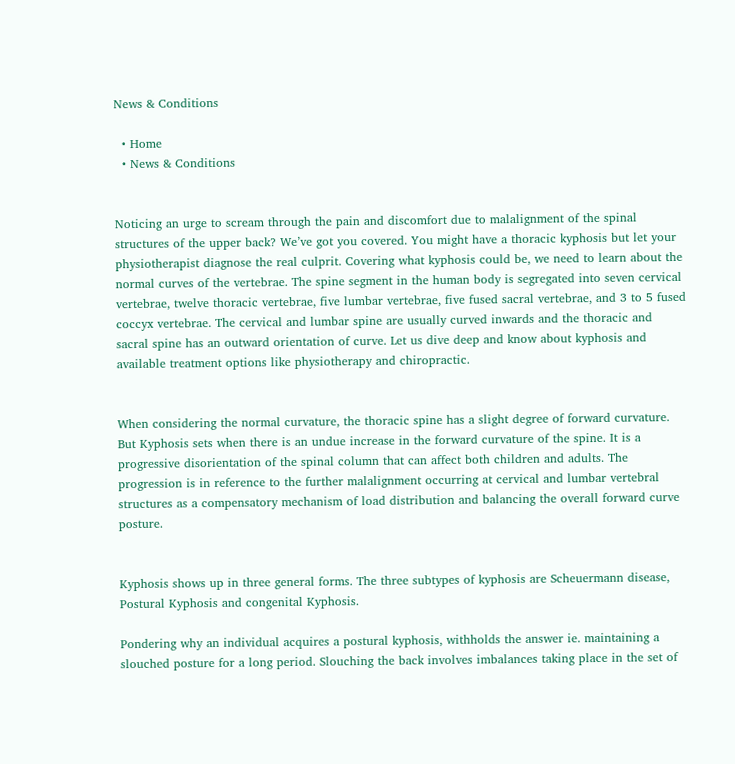News & Conditions

  • Home
  • News & Conditions


Noticing an urge to scream through the pain and discomfort due to malalignment of the spinal structures of the upper back? We’ve got you covered. You might have a thoracic kyphosis but let your physiotherapist diagnose the real culprit. Covering what kyphosis could be, we need to learn about the normal curves of the vertebrae. The spine segment in the human body is segregated into seven cervical vertebrae, twelve thoracic vertebrae, five lumbar vertebrae, five fused sacral vertebrae, and 3 to 5 fused coccyx vertebrae. The cervical and lumbar spine are usually curved inwards and the thoracic and sacral spine has an outward orientation of curve. Let us dive deep and know about kyphosis and available treatment options like physiotherapy and chiropractic.


When considering the normal curvature, the thoracic spine has a slight degree of forward curvature. But Kyphosis sets when there is an undue increase in the forward curvature of the spine. It is a progressive disorientation of the spinal column that can affect both children and adults. The progression is in reference to the further malalignment occurring at cervical and lumbar vertebral structures as a compensatory mechanism of load distribution and balancing the overall forward curve posture.


Kyphosis shows up in three general forms. The three subtypes of kyphosis are Scheuermann disease, Postural Kyphosis and congenital Kyphosis.

Pondering why an individual acquires a postural kyphosis, withholds the answer ie. maintaining a slouched posture for a long period. Slouching the back involves imbalances taking place in the set of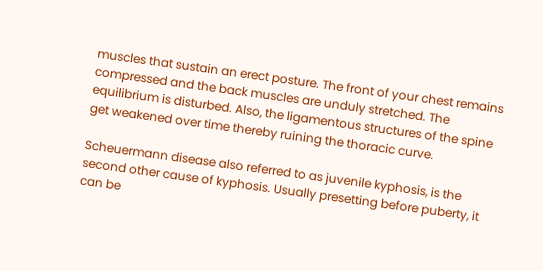muscles that sustain an erect posture. The front of your chest remains compressed and the back muscles are unduly stretched. The equilibrium is disturbed. Also, the ligamentous structures of the spine get weakened over time thereby ruining the thoracic curve.

Scheuermann disease also referred to as juvenile kyphosis, is the second other cause of kyphosis. Usually presetting before puberty, it can be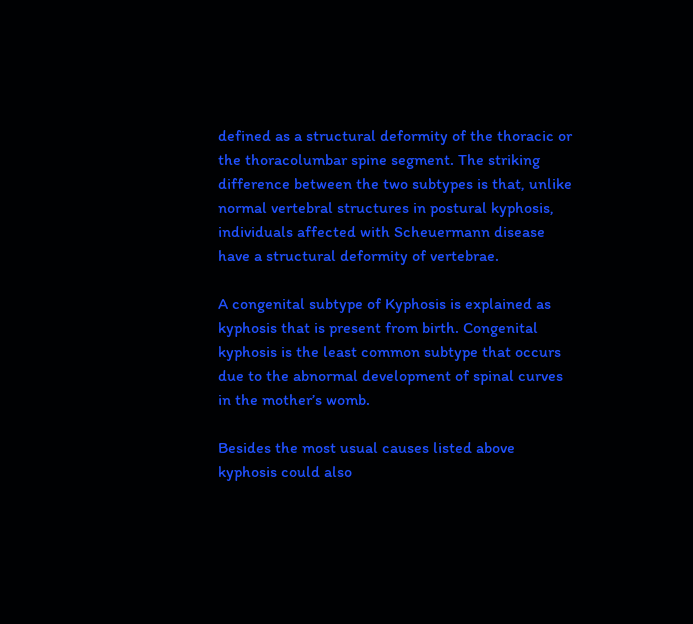defined as a structural deformity of the thoracic or the thoracolumbar spine segment. The striking difference between the two subtypes is that, unlike normal vertebral structures in postural kyphosis, individuals affected with Scheuermann disease have a structural deformity of vertebrae.

A congenital subtype of Kyphosis is explained as kyphosis that is present from birth. Congenital kyphosis is the least common subtype that occurs due to the abnormal development of spinal curves in the mother’s womb.

Besides the most usual causes listed above kyphosis could also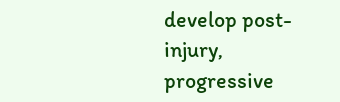develop post-injury, progressive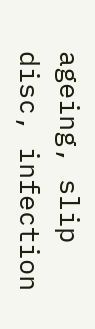ageing, slip disc, infection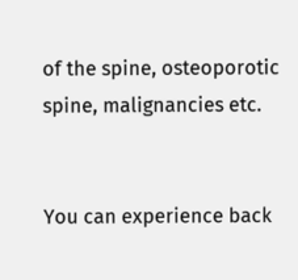of the spine, osteoporotic spine, malignancies etc.


You can experience back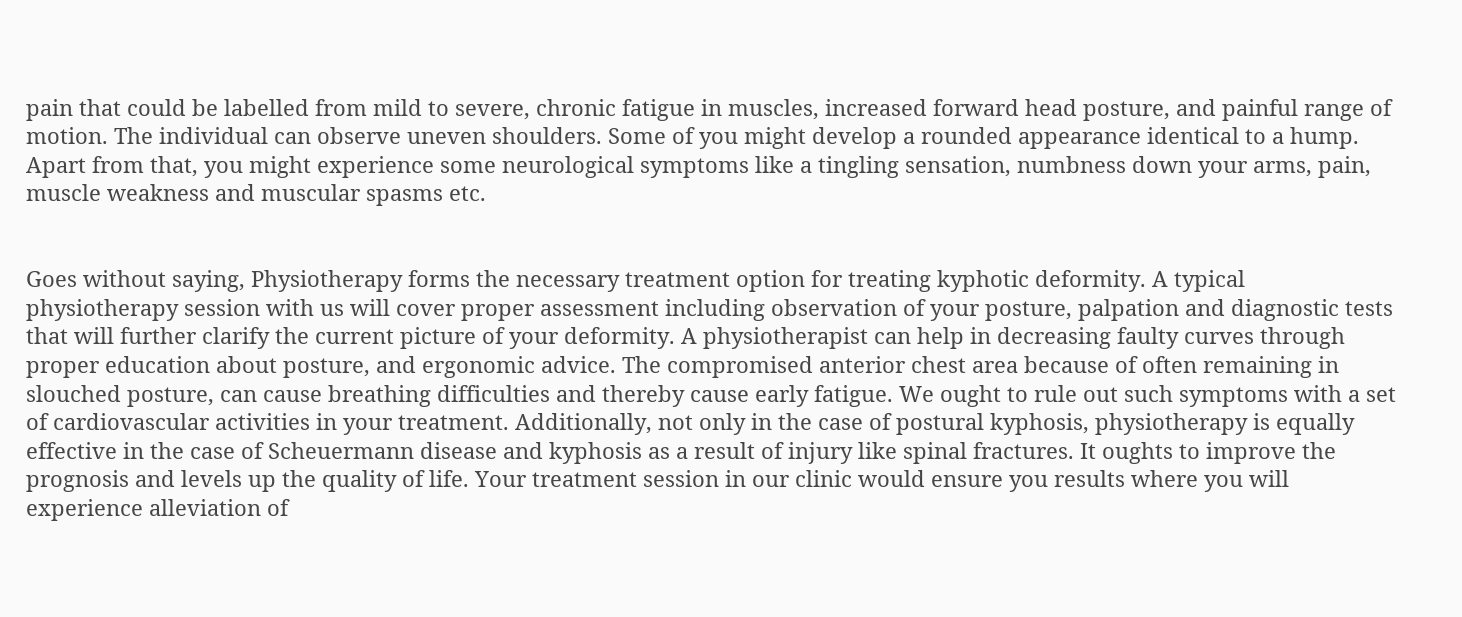pain that could be labelled from mild to severe, chronic fatigue in muscles, increased forward head posture, and painful range of motion. The individual can observe uneven shoulders. Some of you might develop a rounded appearance identical to a hump. Apart from that, you might experience some neurological symptoms like a tingling sensation, numbness down your arms, pain, muscle weakness and muscular spasms etc.


Goes without saying, Physiotherapy forms the necessary treatment option for treating kyphotic deformity. A typical physiotherapy session with us will cover proper assessment including observation of your posture, palpation and diagnostic tests that will further clarify the current picture of your deformity. A physiotherapist can help in decreasing faulty curves through proper education about posture, and ergonomic advice. The compromised anterior chest area because of often remaining in slouched posture, can cause breathing difficulties and thereby cause early fatigue. We ought to rule out such symptoms with a set of cardiovascular activities in your treatment. Additionally, not only in the case of postural kyphosis, physiotherapy is equally effective in the case of Scheuermann disease and kyphosis as a result of injury like spinal fractures. It oughts to improve the prognosis and levels up the quality of life. Your treatment session in our clinic would ensure you results where you will experience alleviation of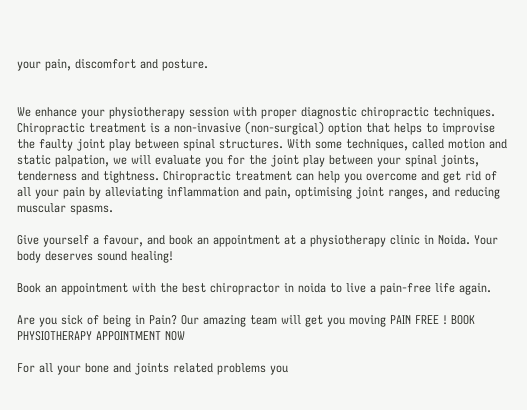your pain, discomfort and posture.


We enhance your physiotherapy session with proper diagnostic chiropractic techniques. Chiropractic treatment is a non-invasive (non-surgical) option that helps to improvise the faulty joint play between spinal structures. With some techniques, called motion and static palpation, we will evaluate you for the joint play between your spinal joints, tenderness and tightness. Chiropractic treatment can help you overcome and get rid of all your pain by alleviating inflammation and pain, optimising joint ranges, and reducing muscular spasms.

Give yourself a favour, and book an appointment at a physiotherapy clinic in Noida. Your body deserves sound healing!

Book an appointment with the best chiropractor in noida to live a pain-free life again.

Are you sick of being in Pain? Our amazing team will get you moving PAIN FREE ! BOOK PHYSIOTHERAPY APPOINTMENT NOW

For all your bone and joints related problems you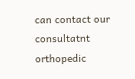can contact our consultatnt orthopedic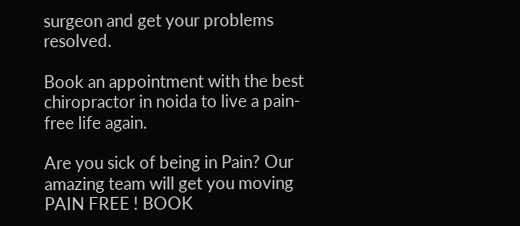surgeon and get your problems resolved.

Book an appointment with the best chiropractor in noida to live a pain-free life again.

Are you sick of being in Pain? Our amazing team will get you moving PAIN FREE ! BOOK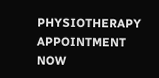PHYSIOTHERAPY APPOINTMENT NOW